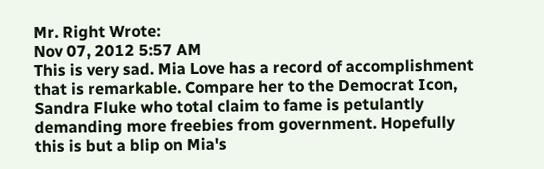Mr. Right Wrote:
Nov 07, 2012 5:57 AM
This is very sad. Mia Love has a record of accomplishment that is remarkable. Compare her to the Democrat Icon, Sandra Fluke who total claim to fame is petulantly demanding more freebies from government. Hopefully this is but a blip on Mia's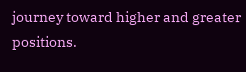journey toward higher and greater positions.